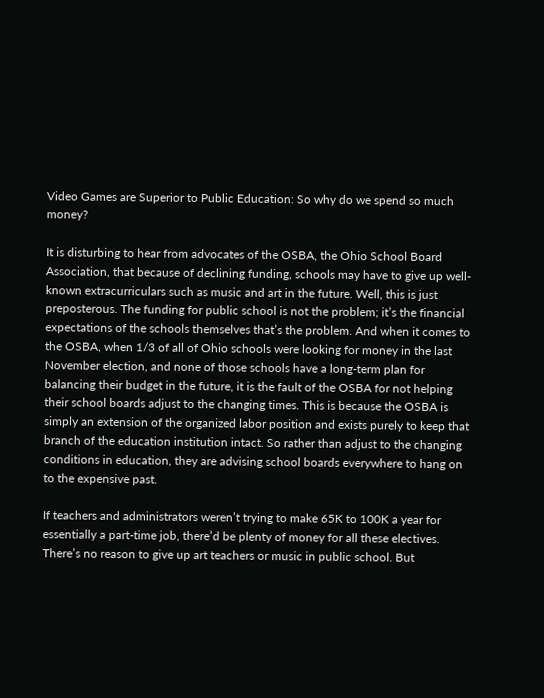Video Games are Superior to Public Education: So why do we spend so much money?

It is disturbing to hear from advocates of the OSBA, the Ohio School Board Association, that because of declining funding, schools may have to give up well-known extracurriculars such as music and art in the future. Well, this is just preposterous. The funding for public school is not the problem; it’s the financial expectations of the schools themselves that’s the problem. And when it comes to the OSBA, when 1/3 of all of Ohio schools were looking for money in the last November election, and none of those schools have a long-term plan for balancing their budget in the future, it is the fault of the OSBA for not helping their school boards adjust to the changing times. This is because the OSBA is simply an extension of the organized labor position and exists purely to keep that branch of the education institution intact. So rather than adjust to the changing conditions in education, they are advising school boards everywhere to hang on to the expensive past.

If teachers and administrators weren’t trying to make 65K to 100K a year for essentially a part-time job, there’d be plenty of money for all these electives. There’s no reason to give up art teachers or music in public school. But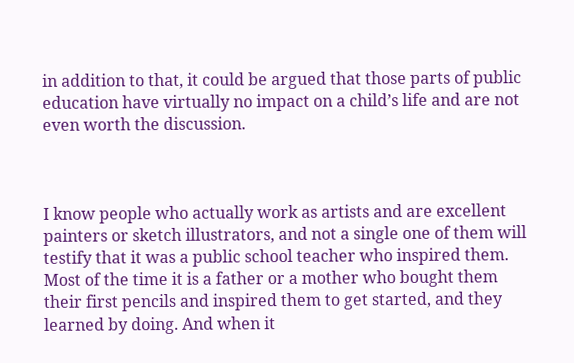in addition to that, it could be argued that those parts of public education have virtually no impact on a child’s life and are not even worth the discussion.



I know people who actually work as artists and are excellent painters or sketch illustrators, and not a single one of them will testify that it was a public school teacher who inspired them. Most of the time it is a father or a mother who bought them their first pencils and inspired them to get started, and they learned by doing. And when it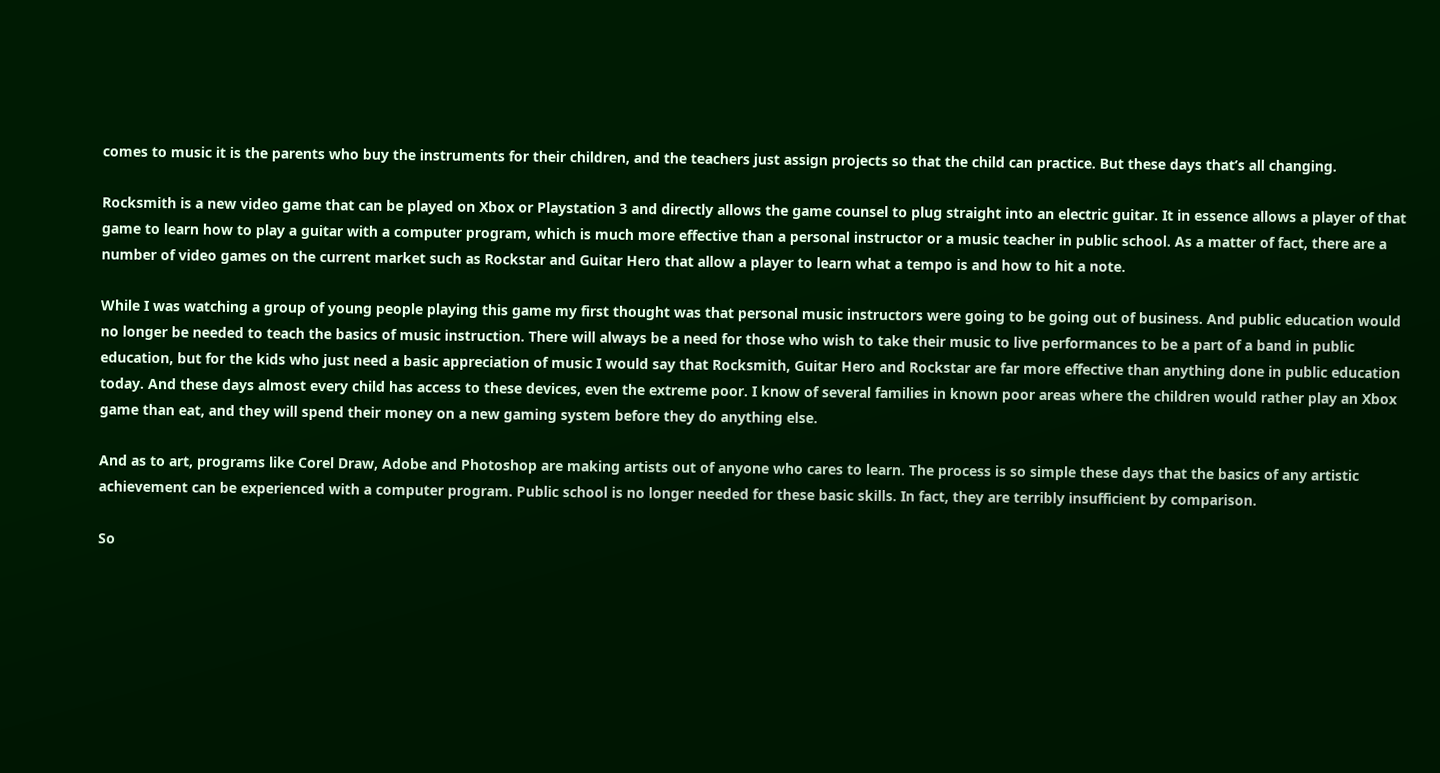comes to music it is the parents who buy the instruments for their children, and the teachers just assign projects so that the child can practice. But these days that’s all changing.

Rocksmith is a new video game that can be played on Xbox or Playstation 3 and directly allows the game counsel to plug straight into an electric guitar. It in essence allows a player of that game to learn how to play a guitar with a computer program, which is much more effective than a personal instructor or a music teacher in public school. As a matter of fact, there are a number of video games on the current market such as Rockstar and Guitar Hero that allow a player to learn what a tempo is and how to hit a note.

While I was watching a group of young people playing this game my first thought was that personal music instructors were going to be going out of business. And public education would no longer be needed to teach the basics of music instruction. There will always be a need for those who wish to take their music to live performances to be a part of a band in public education, but for the kids who just need a basic appreciation of music I would say that Rocksmith, Guitar Hero and Rockstar are far more effective than anything done in public education today. And these days almost every child has access to these devices, even the extreme poor. I know of several families in known poor areas where the children would rather play an Xbox game than eat, and they will spend their money on a new gaming system before they do anything else.

And as to art, programs like Corel Draw, Adobe and Photoshop are making artists out of anyone who cares to learn. The process is so simple these days that the basics of any artistic achievement can be experienced with a computer program. Public school is no longer needed for these basic skills. In fact, they are terribly insufficient by comparison.

So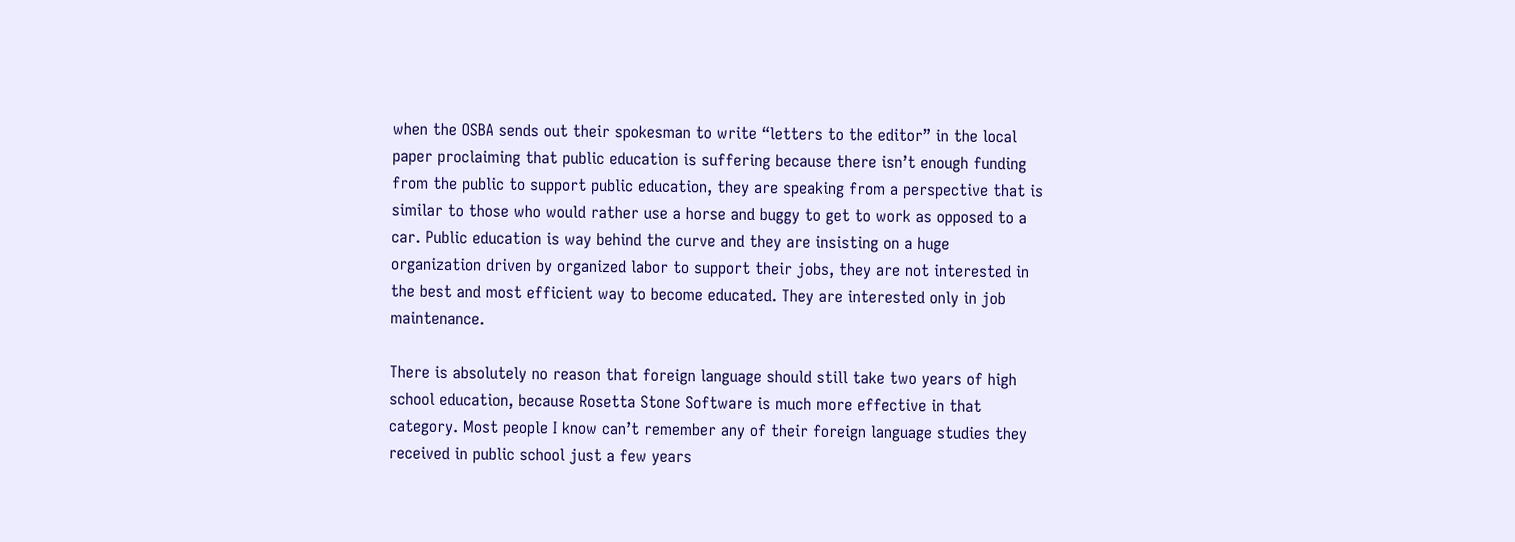when the OSBA sends out their spokesman to write “letters to the editor” in the local paper proclaiming that public education is suffering because there isn’t enough funding from the public to support public education, they are speaking from a perspective that is similar to those who would rather use a horse and buggy to get to work as opposed to a car. Public education is way behind the curve and they are insisting on a huge organization driven by organized labor to support their jobs, they are not interested in the best and most efficient way to become educated. They are interested only in job maintenance.

There is absolutely no reason that foreign language should still take two years of high school education, because Rosetta Stone Software is much more effective in that category. Most people I know can’t remember any of their foreign language studies they received in public school just a few years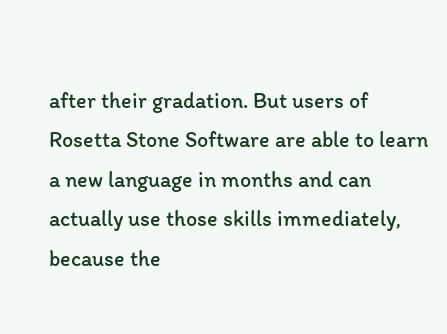after their gradation. But users of Rosetta Stone Software are able to learn a new language in months and can actually use those skills immediately, because the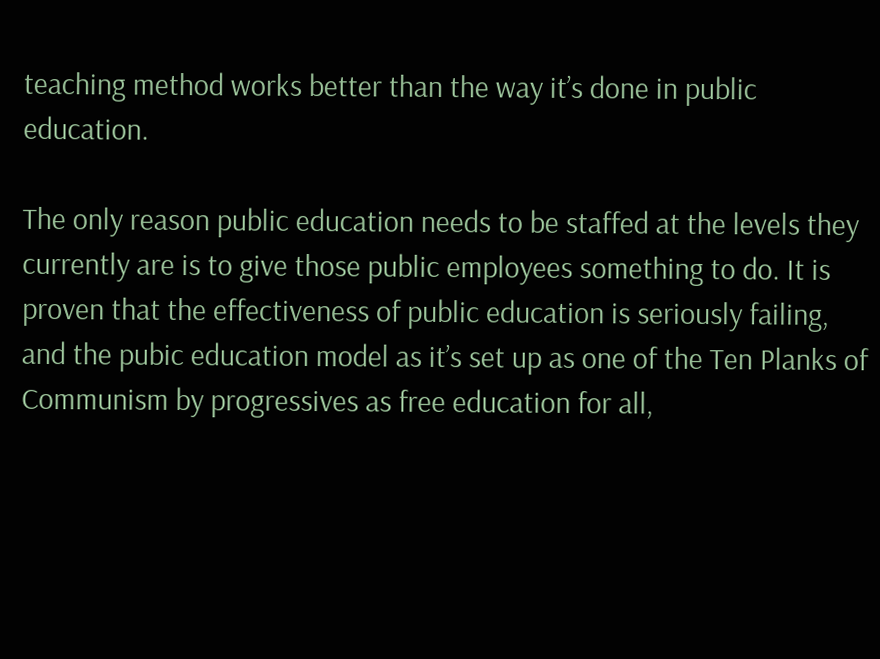teaching method works better than the way it’s done in public education.

The only reason public education needs to be staffed at the levels they currently are is to give those public employees something to do. It is proven that the effectiveness of public education is seriously failing, and the pubic education model as it’s set up as one of the Ten Planks of Communism by progressives as free education for all,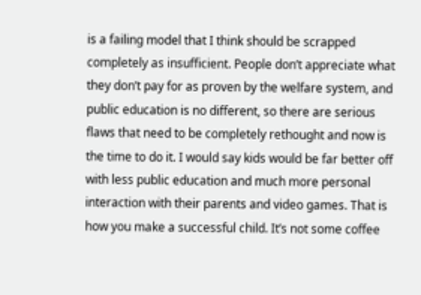is a failing model that I think should be scrapped completely as insufficient. People don’t appreciate what they don’t pay for as proven by the welfare system, and public education is no different, so there are serious flaws that need to be completely rethought and now is the time to do it. I would say kids would be far better off with less public education and much more personal interaction with their parents and video games. That is how you make a successful child. It’s not some coffee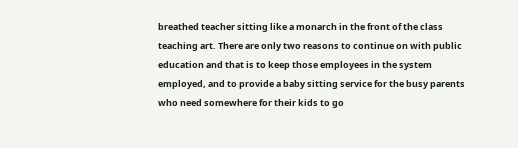breathed teacher sitting like a monarch in the front of the class teaching art. There are only two reasons to continue on with public education and that is to keep those employees in the system employed, and to provide a baby sitting service for the busy parents who need somewhere for their kids to go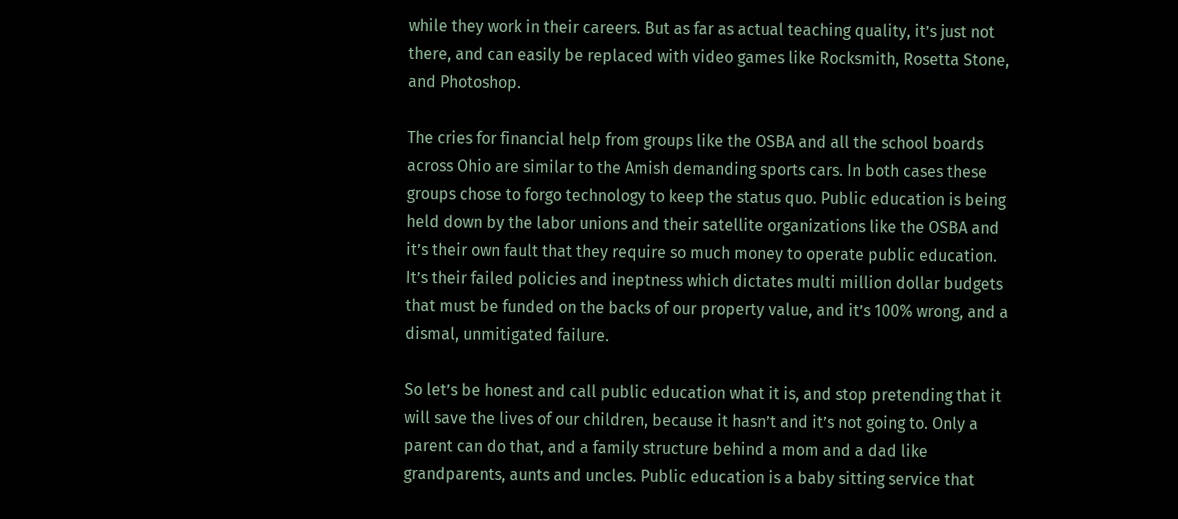while they work in their careers. But as far as actual teaching quality, it’s just not there, and can easily be replaced with video games like Rocksmith, Rosetta Stone, and Photoshop.

The cries for financial help from groups like the OSBA and all the school boards across Ohio are similar to the Amish demanding sports cars. In both cases these groups chose to forgo technology to keep the status quo. Public education is being held down by the labor unions and their satellite organizations like the OSBA and it’s their own fault that they require so much money to operate public education. It’s their failed policies and ineptness which dictates multi million dollar budgets that must be funded on the backs of our property value, and it’s 100% wrong, and a dismal, unmitigated failure.

So let’s be honest and call public education what it is, and stop pretending that it will save the lives of our children, because it hasn’t and it’s not going to. Only a parent can do that, and a family structure behind a mom and a dad like grandparents, aunts and uncles. Public education is a baby sitting service that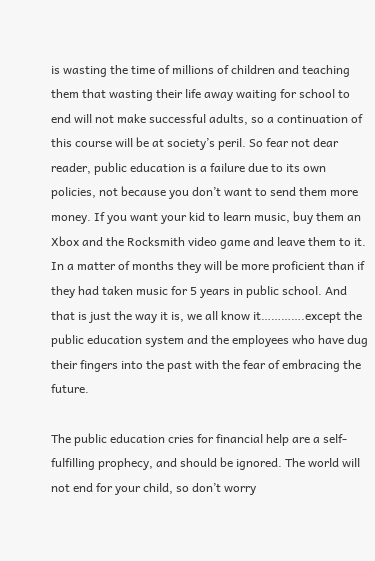is wasting the time of millions of children and teaching them that wasting their life away waiting for school to end will not make successful adults, so a continuation of this course will be at society’s peril. So fear not dear reader, public education is a failure due to its own policies, not because you don’t want to send them more money. If you want your kid to learn music, buy them an Xbox and the Rocksmith video game and leave them to it. In a matter of months they will be more proficient than if they had taken music for 5 years in public school. And that is just the way it is, we all know it………….except the public education system and the employees who have dug their fingers into the past with the fear of embracing the future.

The public education cries for financial help are a self-fulfilling prophecy, and should be ignored. The world will not end for your child, so don’t worry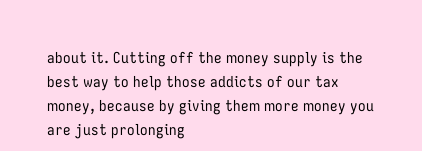about it. Cutting off the money supply is the best way to help those addicts of our tax money, because by giving them more money you are just prolonging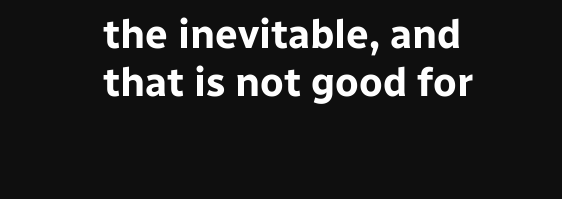the inevitable, and that is not good for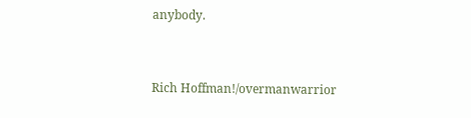anybody.


Rich Hoffman!/overmanwarrior